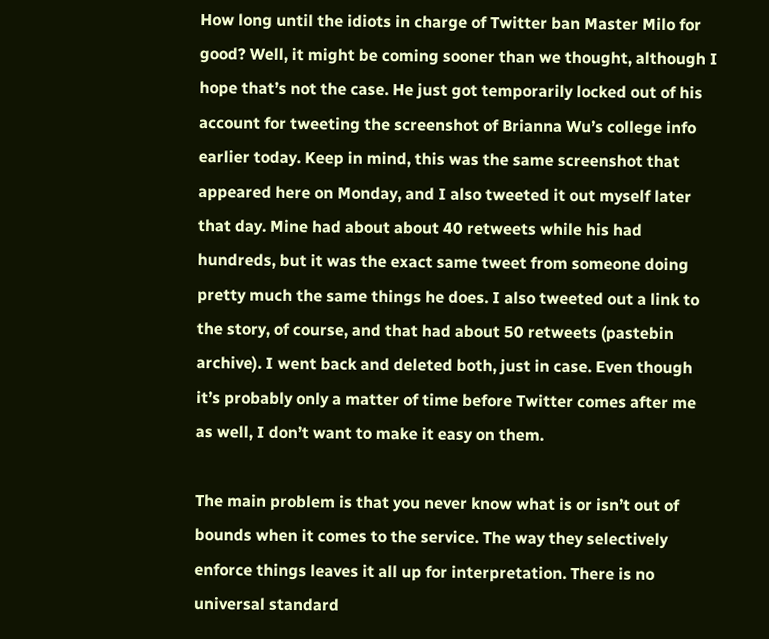How long until the idiots in charge of Twitter ban Master Milo for good? Well, it might be coming sooner than we thought, although I hope that’s not the case. He just got temporarily locked out of his account for tweeting the screenshot of Brianna Wu’s college info earlier today. Keep in mind, this was the same screenshot that appeared here on Monday, and I also tweeted it out myself later that day. Mine had about about 40 retweets while his had hundreds, but it was the exact same tweet from someone doing pretty much the same things he does. I also tweeted out a link to the story, of course, and that had about 50 retweets (pastebin archive). I went back and deleted both, just in case. Even though it’s probably only a matter of time before Twitter comes after me as well, I don’t want to make it easy on them.

The main problem is that you never know what is or isn’t out of bounds when it comes to the service. The way they selectively enforce things leaves it all up for interpretation. There is no universal standard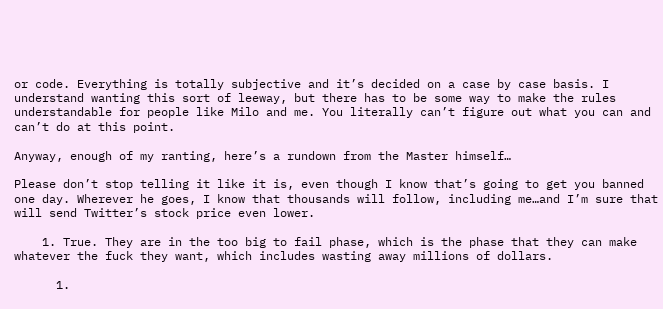or code. Everything is totally subjective and it’s decided on a case by case basis. I understand wanting this sort of leeway, but there has to be some way to make the rules understandable for people like Milo and me. You literally can’t figure out what you can and can’t do at this point.

Anyway, enough of my ranting, here’s a rundown from the Master himself…

Please don’t stop telling it like it is, even though I know that’s going to get you banned one day. Wherever he goes, I know that thousands will follow, including me…and I’m sure that will send Twitter’s stock price even lower.

    1. True. They are in the too big to fail phase, which is the phase that they can make whatever the fuck they want, which includes wasting away millions of dollars.

      1.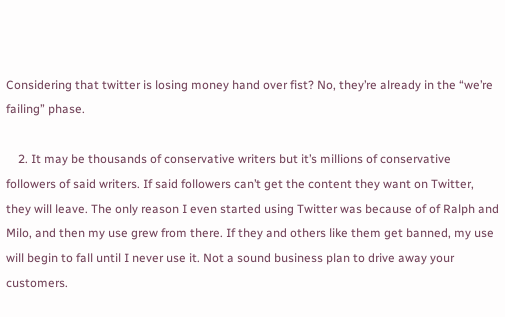Considering that twitter is losing money hand over fist? No, they’re already in the “we’re failing” phase.

    2. It may be thousands of conservative writers but it’s millions of conservative followers of said writers. If said followers can’t get the content they want on Twitter, they will leave. The only reason I even started using Twitter was because of of Ralph and Milo, and then my use grew from there. If they and others like them get banned, my use will begin to fall until I never use it. Not a sound business plan to drive away your customers.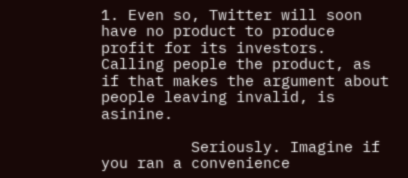1. Even so, Twitter will soon have no product to produce profit for its investors. Calling people the product, as if that makes the argument about people leaving invalid, is asinine.

          Seriously. Imagine if you ran a convenience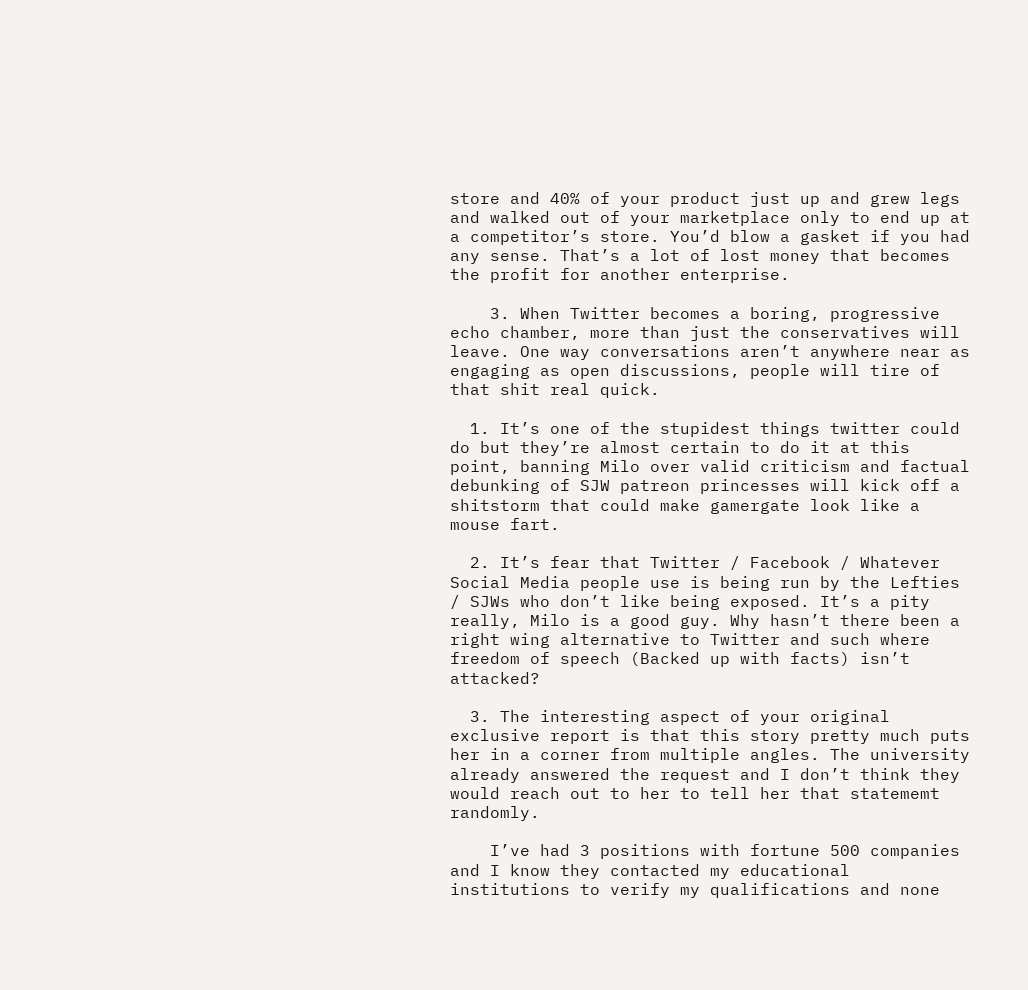store and 40% of your product just up and grew legs and walked out of your marketplace only to end up at a competitor’s store. You’d blow a gasket if you had any sense. That’s a lot of lost money that becomes the profit for another enterprise.

    3. When Twitter becomes a boring, progressive echo chamber, more than just the conservatives will leave. One way conversations aren’t anywhere near as engaging as open discussions, people will tire of that shit real quick.

  1. It’s one of the stupidest things twitter could do but they’re almost certain to do it at this point, banning Milo over valid criticism and factual debunking of SJW patreon princesses will kick off a shitstorm that could make gamergate look like a mouse fart.

  2. It’s fear that Twitter / Facebook / Whatever Social Media people use is being run by the Lefties / SJWs who don’t like being exposed. It’s a pity really, Milo is a good guy. Why hasn’t there been a right wing alternative to Twitter and such where freedom of speech (Backed up with facts) isn’t attacked?

  3. The interesting aspect of your original exclusive report is that this story pretty much puts her in a corner from multiple angles. The university already answered the request and I don’t think they would reach out to her to tell her that statememt randomly.

    I’ve had 3 positions with fortune 500 companies and I know they contacted my educational institutions to verify my qualifications and none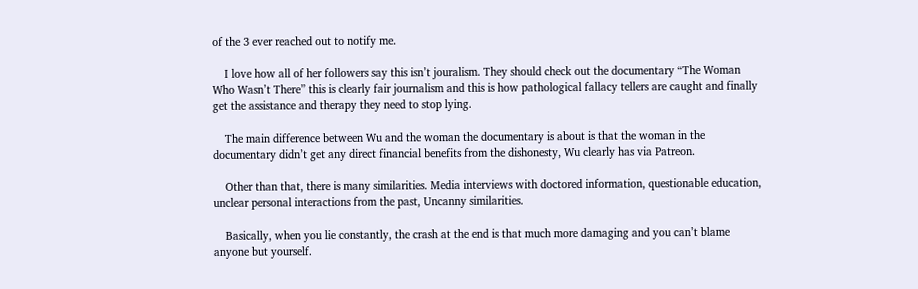of the 3 ever reached out to notify me.

    I love how all of her followers say this isn’t jouralism. They should check out the documentary “The Woman Who Wasn’t There” this is clearly fair journalism and this is how pathological fallacy tellers are caught and finally get the assistance and therapy they need to stop lying.

    The main difference between Wu and the woman the documentary is about is that the woman in the documentary didn’t get any direct financial benefits from the dishonesty, Wu clearly has via Patreon.

    Other than that, there is many similarities. Media interviews with doctored information, questionable education, unclear personal interactions from the past, Uncanny similarities.

    Basically, when you lie constantly, the crash at the end is that much more damaging and you can’t blame anyone but yourself.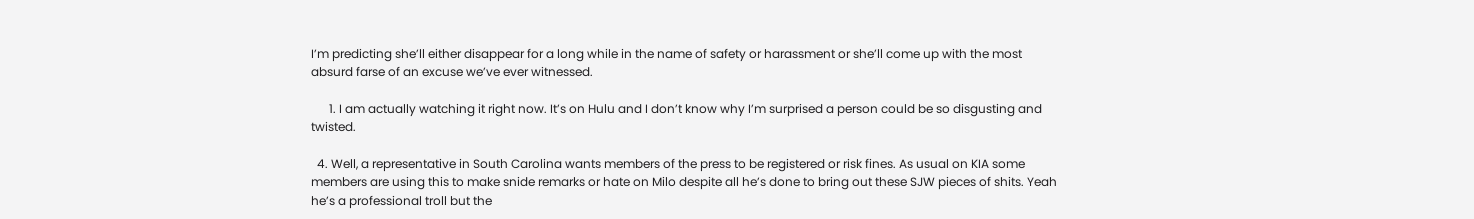I’m predicting she’ll either disappear for a long while in the name of safety or harassment or she’ll come up with the most absurd farse of an excuse we’ve ever witnessed.

      1. I am actually watching it right now. It’s on Hulu and I don’t know why I’m surprised a person could be so disgusting and twisted.

  4. Well, a representative in South Carolina wants members of the press to be registered or risk fines. As usual on KIA some members are using this to make snide remarks or hate on Milo despite all he’s done to bring out these SJW pieces of shits. Yeah he’s a professional troll but the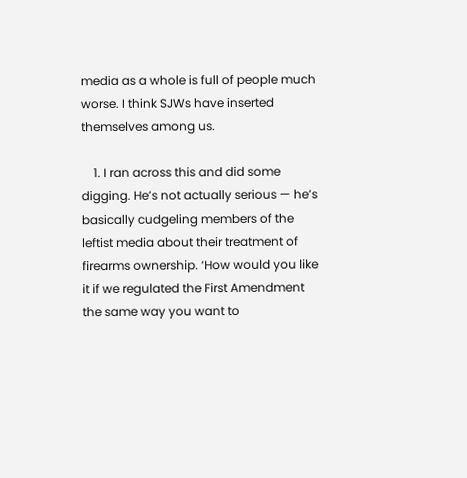media as a whole is full of people much worse. I think SJWs have inserted themselves among us.

    1. I ran across this and did some digging. He’s not actually serious — he’s basically cudgeling members of the leftist media about their treatment of firearms ownership. ‘How would you like it if we regulated the First Amendment the same way you want to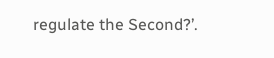regulate the Second?’.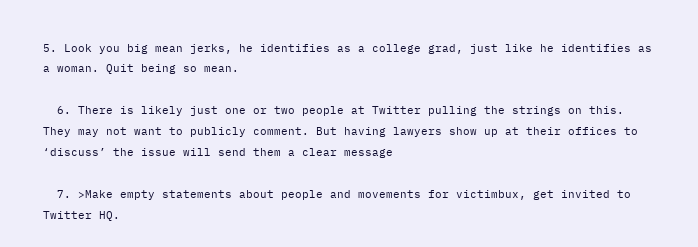5. Look you big mean jerks, he identifies as a college grad, just like he identifies as a woman. Quit being so mean.

  6. There is likely just one or two people at Twitter pulling the strings on this. They may not want to publicly comment. But having lawyers show up at their offices to ‘discuss’ the issue will send them a clear message

  7. >Make empty statements about people and movements for victimbux, get invited to Twitter HQ.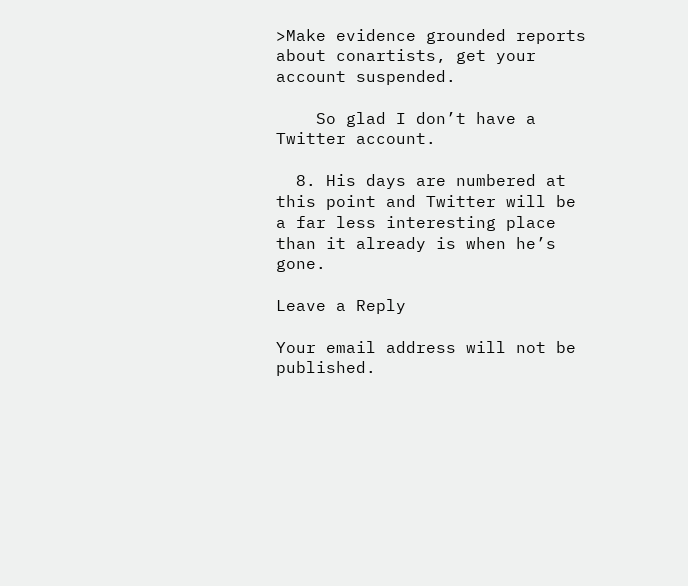>Make evidence grounded reports about conartists, get your account suspended.

    So glad I don’t have a Twitter account.

  8. His days are numbered at this point and Twitter will be a far less interesting place than it already is when he’s gone.

Leave a Reply

Your email address will not be published.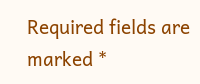Required fields are marked *